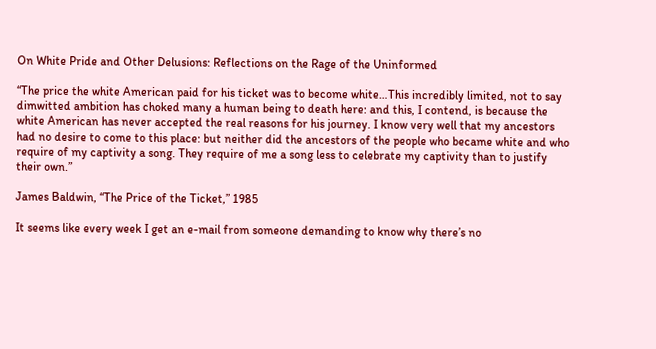On White Pride and Other Delusions: Reflections on the Rage of the Uninformed

“The price the white American paid for his ticket was to become white…This incredibly limited, not to say dimwitted ambition has choked many a human being to death here: and this, I contend, is because the white American has never accepted the real reasons for his journey. I know very well that my ancestors had no desire to come to this place: but neither did the ancestors of the people who became white and who require of my captivity a song. They require of me a song less to celebrate my captivity than to justify their own.”

James Baldwin, “The Price of the Ticket,” 1985

It seems like every week I get an e-mail from someone demanding to know why there’s no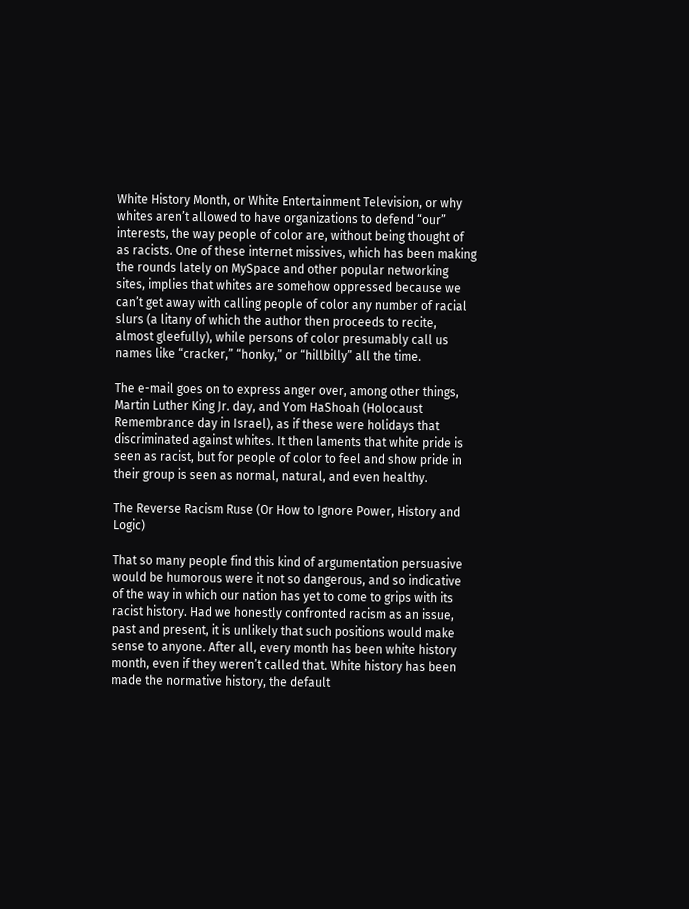White History Month, or White Entertainment Television, or why whites aren’t allowed to have organizations to defend “our” interests, the way people of color are, without being thought of as racists. One of these internet missives, which has been making the rounds lately on MySpace and other popular networking sites, implies that whites are somehow oppressed because we can’t get away with calling people of color any number of racial slurs (a litany of which the author then proceeds to recite, almost gleefully), while persons of color presumably call us names like “cracker,” “honky,” or “hillbilly” all the time.

The e-mail goes on to express anger over, among other things, Martin Luther King Jr. day, and Yom HaShoah (Holocaust Remembrance day in Israel), as if these were holidays that discriminated against whites. It then laments that white pride is seen as racist, but for people of color to feel and show pride in their group is seen as normal, natural, and even healthy.

The Reverse Racism Ruse (Or How to Ignore Power, History and Logic)

That so many people find this kind of argumentation persuasive would be humorous were it not so dangerous, and so indicative of the way in which our nation has yet to come to grips with its racist history. Had we honestly confronted racism as an issue, past and present, it is unlikely that such positions would make sense to anyone. After all, every month has been white history month, even if they weren’t called that. White history has been made the normative history, the default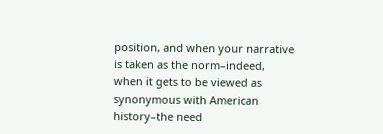position, and when your narrative is taken as the norm–indeed, when it gets to be viewed as synonymous with American history–the need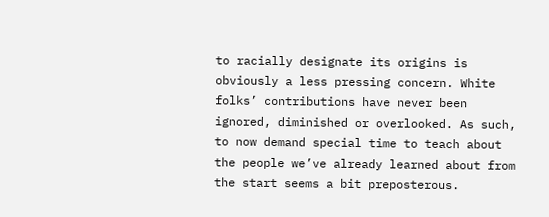to racially designate its origins is obviously a less pressing concern. White folks’ contributions have never been ignored, diminished or overlooked. As such, to now demand special time to teach about the people we’ve already learned about from the start seems a bit preposterous.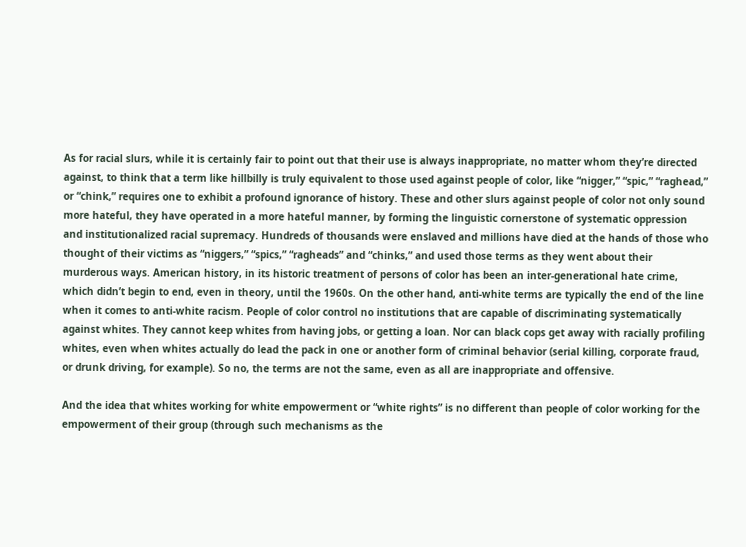As for racial slurs, while it is certainly fair to point out that their use is always inappropriate, no matter whom they’re directed against, to think that a term like hillbilly is truly equivalent to those used against people of color, like “nigger,” “spic,” “raghead,” or “chink,” requires one to exhibit a profound ignorance of history. These and other slurs against people of color not only sound more hateful, they have operated in a more hateful manner, by forming the linguistic cornerstone of systematic oppression and institutionalized racial supremacy. Hundreds of thousands were enslaved and millions have died at the hands of those who thought of their victims as “niggers,” “spics,” “ragheads” and “chinks,” and used those terms as they went about their murderous ways. American history, in its historic treatment of persons of color has been an inter-generational hate crime, which didn’t begin to end, even in theory, until the 1960s. On the other hand, anti-white terms are typically the end of the line when it comes to anti-white racism. People of color control no institutions that are capable of discriminating systematically against whites. They cannot keep whites from having jobs, or getting a loan. Nor can black cops get away with racially profiling whites, even when whites actually do lead the pack in one or another form of criminal behavior (serial killing, corporate fraud, or drunk driving, for example). So no, the terms are not the same, even as all are inappropriate and offensive.

And the idea that whites working for white empowerment or “white rights” is no different than people of color working for the empowerment of their group (through such mechanisms as the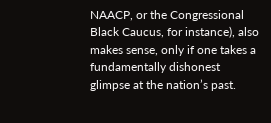NAACP, or the Congressional Black Caucus, for instance), also makes sense, only if one takes a fundamentally dishonest glimpse at the nation’s past.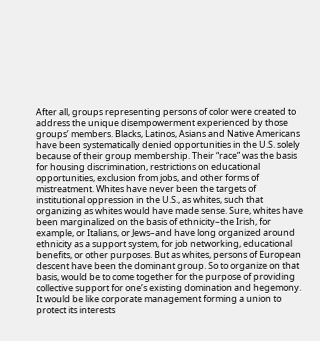After all, groups representing persons of color were created to address the unique disempowerment experienced by those groups’ members. Blacks, Latinos, Asians and Native Americans have been systematically denied opportunities in the U.S. solely because of their group membership. Their “race” was the basis for housing discrimination, restrictions on educational opportunities, exclusion from jobs, and other forms of mistreatment. Whites have never been the targets of institutional oppression in the U.S., as whites, such that organizing as whites would have made sense. Sure, whites have been marginalized on the basis of ethnicity–the Irish, for example, or Italians, or Jews–and have long organized around ethnicity as a support system, for job networking, educational benefits, or other purposes. But as whites, persons of European descent have been the dominant group. So to organize on that basis, would be to come together for the purpose of providing collective support for one’s existing domination and hegemony. It would be like corporate management forming a union to protect its interests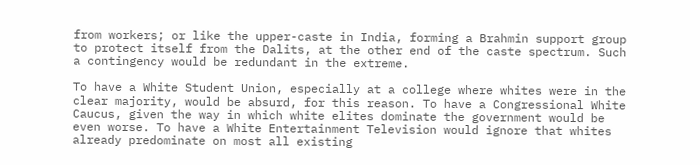from workers; or like the upper-caste in India, forming a Brahmin support group to protect itself from the Dalits, at the other end of the caste spectrum. Such a contingency would be redundant in the extreme.

To have a White Student Union, especially at a college where whites were in the clear majority, would be absurd, for this reason. To have a Congressional White Caucus, given the way in which white elites dominate the government would be even worse. To have a White Entertainment Television would ignore that whites already predominate on most all existing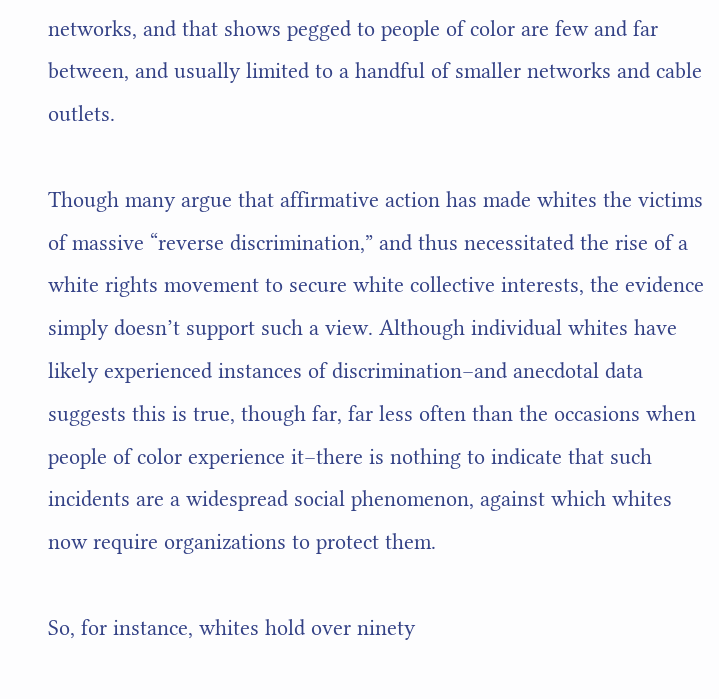networks, and that shows pegged to people of color are few and far between, and usually limited to a handful of smaller networks and cable outlets.

Though many argue that affirmative action has made whites the victims of massive “reverse discrimination,” and thus necessitated the rise of a white rights movement to secure white collective interests, the evidence simply doesn’t support such a view. Although individual whites have likely experienced instances of discrimination–and anecdotal data suggests this is true, though far, far less often than the occasions when people of color experience it–there is nothing to indicate that such incidents are a widespread social phenomenon, against which whites now require organizations to protect them.

So, for instance, whites hold over ninety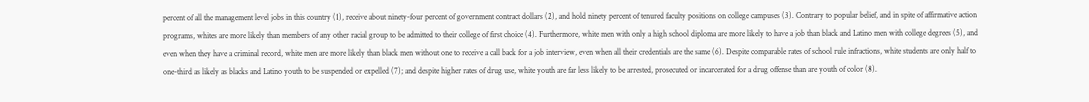percent of all the management level jobs in this country (1), receive about ninety-four percent of government contract dollars (2), and hold ninety percent of tenured faculty positions on college campuses (3). Contrary to popular belief, and in spite of affirmative action programs, whites are more likely than members of any other racial group to be admitted to their college of first choice (4). Furthermore, white men with only a high school diploma are more likely to have a job than black and Latino men with college degrees (5), and even when they have a criminal record, white men are more likely than black men without one to receive a call back for a job interview, even when all their credentials are the same (6). Despite comparable rates of school rule infractions, white students are only half to one-third as likely as blacks and Latino youth to be suspended or expelled (7); and despite higher rates of drug use, white youth are far less likely to be arrested, prosecuted or incarcerated for a drug offense than are youth of color (8).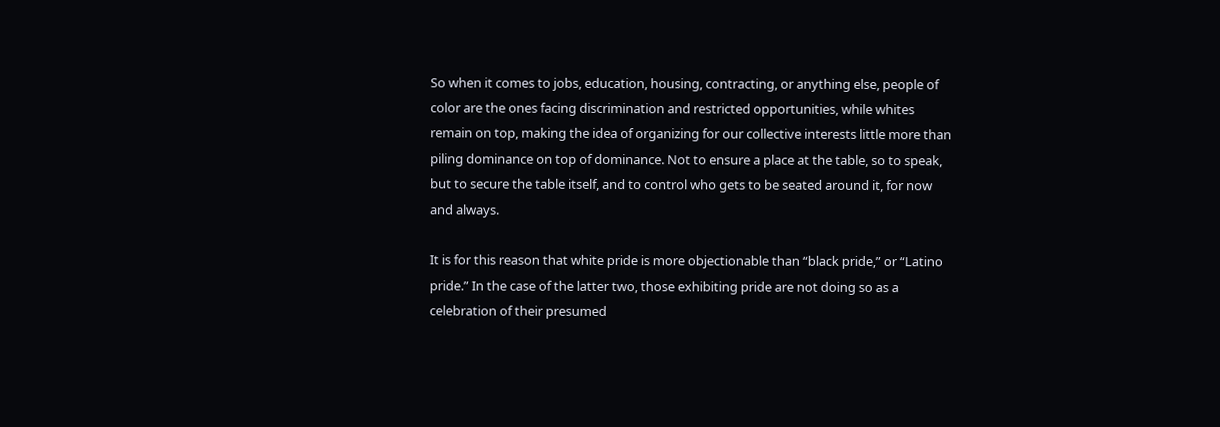So when it comes to jobs, education, housing, contracting, or anything else, people of color are the ones facing discrimination and restricted opportunities, while whites remain on top, making the idea of organizing for our collective interests little more than piling dominance on top of dominance. Not to ensure a place at the table, so to speak, but to secure the table itself, and to control who gets to be seated around it, for now and always.

It is for this reason that white pride is more objectionable than “black pride,” or “Latino pride.” In the case of the latter two, those exhibiting pride are not doing so as a celebration of their presumed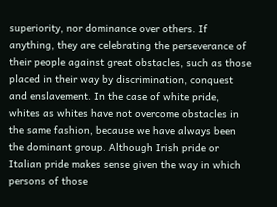superiority, nor dominance over others. If anything, they are celebrating the perseverance of their people against great obstacles, such as those placed in their way by discrimination, conquest and enslavement. In the case of white pride, whites as whites have not overcome obstacles in the same fashion, because we have always been the dominant group. Although Irish pride or Italian pride makes sense given the way in which persons of those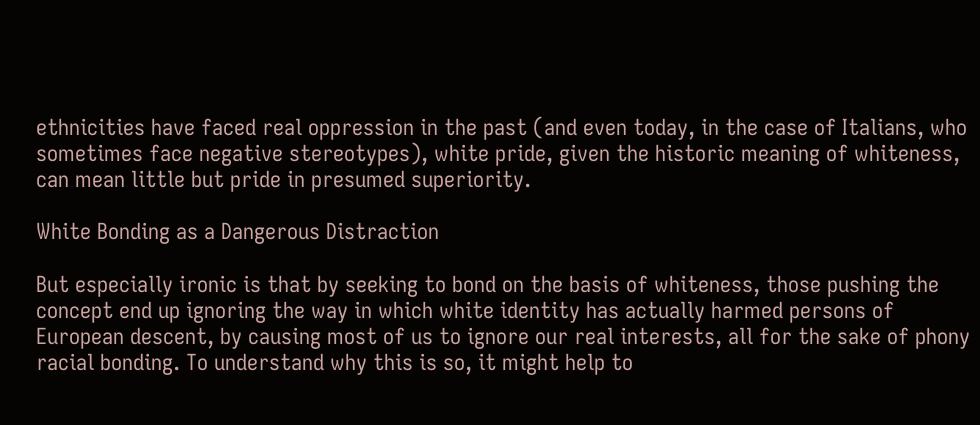ethnicities have faced real oppression in the past (and even today, in the case of Italians, who sometimes face negative stereotypes), white pride, given the historic meaning of whiteness, can mean little but pride in presumed superiority.

White Bonding as a Dangerous Distraction

But especially ironic is that by seeking to bond on the basis of whiteness, those pushing the concept end up ignoring the way in which white identity has actually harmed persons of European descent, by causing most of us to ignore our real interests, all for the sake of phony racial bonding. To understand why this is so, it might help to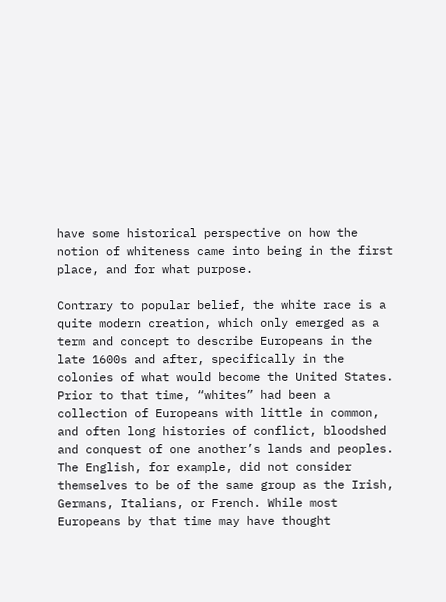have some historical perspective on how the notion of whiteness came into being in the first place, and for what purpose.

Contrary to popular belief, the white race is a quite modern creation, which only emerged as a term and concept to describe Europeans in the late 1600s and after, specifically in the colonies of what would become the United States. Prior to that time, “whites” had been a collection of Europeans with little in common, and often long histories of conflict, bloodshed and conquest of one another’s lands and peoples. The English, for example, did not consider themselves to be of the same group as the Irish, Germans, Italians, or French. While most Europeans by that time may have thought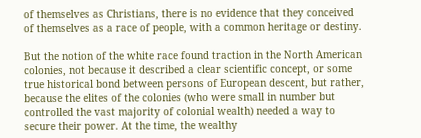of themselves as Christians, there is no evidence that they conceived of themselves as a race of people, with a common heritage or destiny.

But the notion of the white race found traction in the North American colonies, not because it described a clear scientific concept, or some true historical bond between persons of European descent, but rather, because the elites of the colonies (who were small in number but controlled the vast majority of colonial wealth) needed a way to secure their power. At the time, the wealthy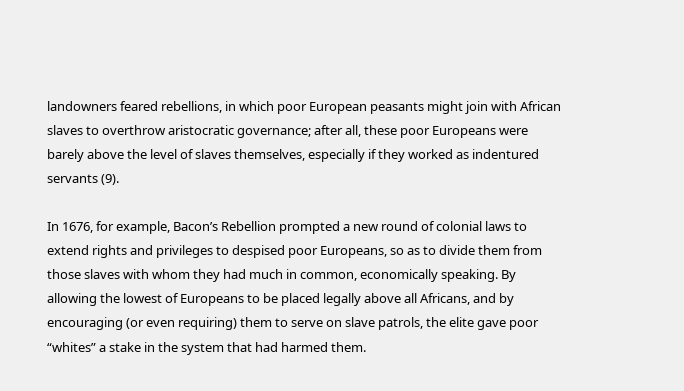landowners feared rebellions, in which poor European peasants might join with African slaves to overthrow aristocratic governance; after all, these poor Europeans were barely above the level of slaves themselves, especially if they worked as indentured servants (9).

In 1676, for example, Bacon’s Rebellion prompted a new round of colonial laws to extend rights and privileges to despised poor Europeans, so as to divide them from those slaves with whom they had much in common, economically speaking. By allowing the lowest of Europeans to be placed legally above all Africans, and by encouraging (or even requiring) them to serve on slave patrols, the elite gave poor “whites” a stake in the system that had harmed them.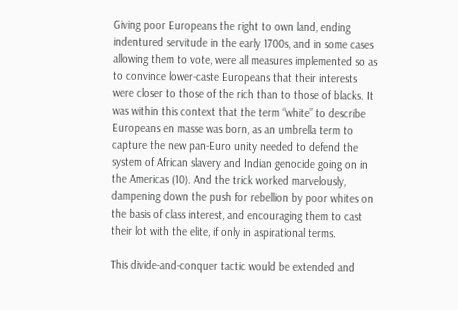Giving poor Europeans the right to own land, ending indentured servitude in the early 1700s, and in some cases allowing them to vote, were all measures implemented so as to convince lower-caste Europeans that their interests were closer to those of the rich than to those of blacks. It was within this context that the term “white” to describe Europeans en masse was born, as an umbrella term to capture the new pan-Euro unity needed to defend the system of African slavery and Indian genocide going on in the Americas (10). And the trick worked marvelously, dampening down the push for rebellion by poor whites on the basis of class interest, and encouraging them to cast their lot with the elite, if only in aspirational terms.

This divide-and-conquer tactic would be extended and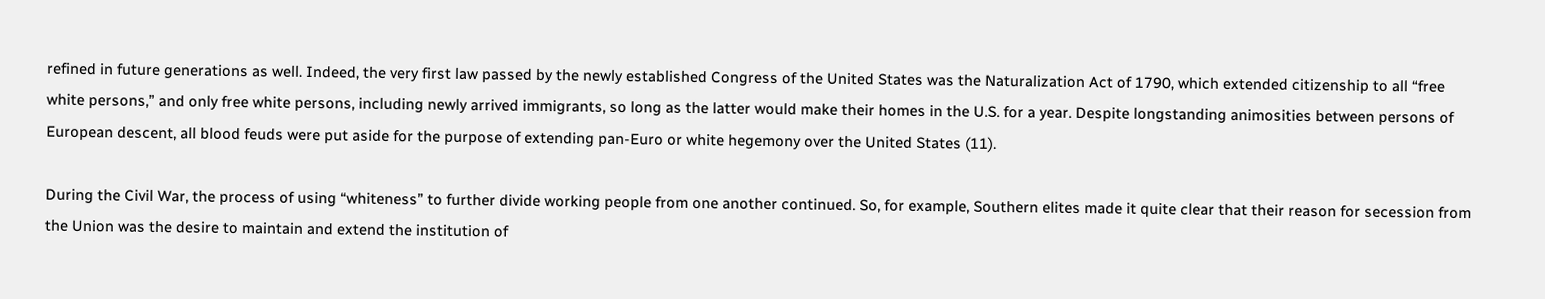refined in future generations as well. Indeed, the very first law passed by the newly established Congress of the United States was the Naturalization Act of 1790, which extended citizenship to all “free white persons,” and only free white persons, including newly arrived immigrants, so long as the latter would make their homes in the U.S. for a year. Despite longstanding animosities between persons of European descent, all blood feuds were put aside for the purpose of extending pan-Euro or white hegemony over the United States (11).

During the Civil War, the process of using “whiteness” to further divide working people from one another continued. So, for example, Southern elites made it quite clear that their reason for secession from the Union was the desire to maintain and extend the institution of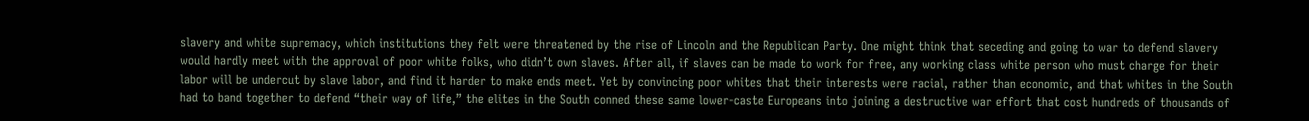slavery and white supremacy, which institutions they felt were threatened by the rise of Lincoln and the Republican Party. One might think that seceding and going to war to defend slavery would hardly meet with the approval of poor white folks, who didn’t own slaves. After all, if slaves can be made to work for free, any working class white person who must charge for their labor will be undercut by slave labor, and find it harder to make ends meet. Yet by convincing poor whites that their interests were racial, rather than economic, and that whites in the South had to band together to defend “their way of life,” the elites in the South conned these same lower-caste Europeans into joining a destructive war effort that cost hundreds of thousands of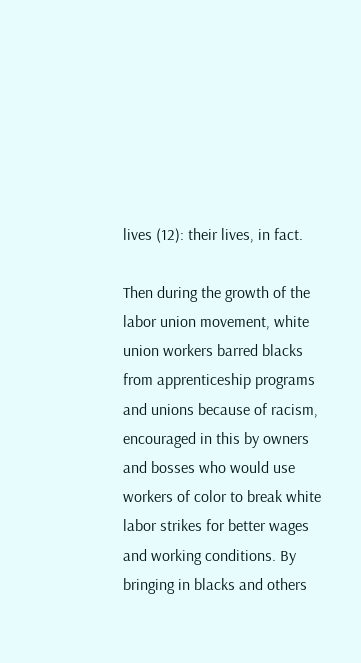lives (12): their lives, in fact.

Then during the growth of the labor union movement, white union workers barred blacks from apprenticeship programs and unions because of racism, encouraged in this by owners and bosses who would use workers of color to break white labor strikes for better wages and working conditions. By bringing in blacks and others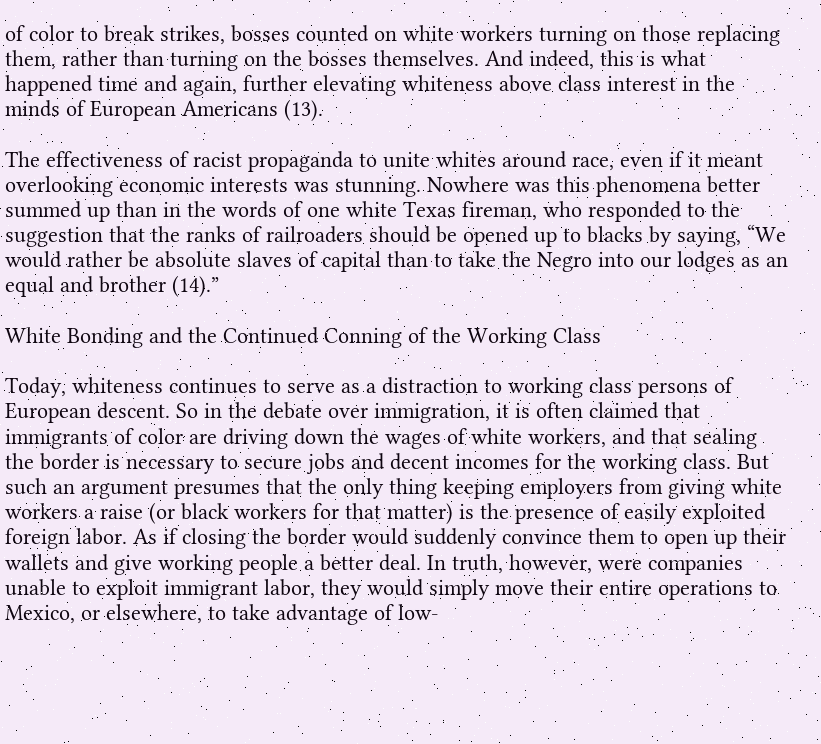of color to break strikes, bosses counted on white workers turning on those replacing them, rather than turning on the bosses themselves. And indeed, this is what happened time and again, further elevating whiteness above class interest in the minds of European Americans (13).

The effectiveness of racist propaganda to unite whites around race, even if it meant overlooking economic interests was stunning. Nowhere was this phenomena better summed up than in the words of one white Texas fireman, who responded to the suggestion that the ranks of railroaders should be opened up to blacks by saying, “We would rather be absolute slaves of capital than to take the Negro into our lodges as an equal and brother (14).”

White Bonding and the Continued Conning of the Working Class

Today, whiteness continues to serve as a distraction to working class persons of European descent. So in the debate over immigration, it is often claimed that immigrants of color are driving down the wages of white workers, and that sealing the border is necessary to secure jobs and decent incomes for the working class. But such an argument presumes that the only thing keeping employers from giving white workers a raise (or black workers for that matter) is the presence of easily exploited foreign labor. As if closing the border would suddenly convince them to open up their wallets and give working people a better deal. In truth, however, were companies unable to exploit immigrant labor, they would simply move their entire operations to Mexico, or elsewhere, to take advantage of low-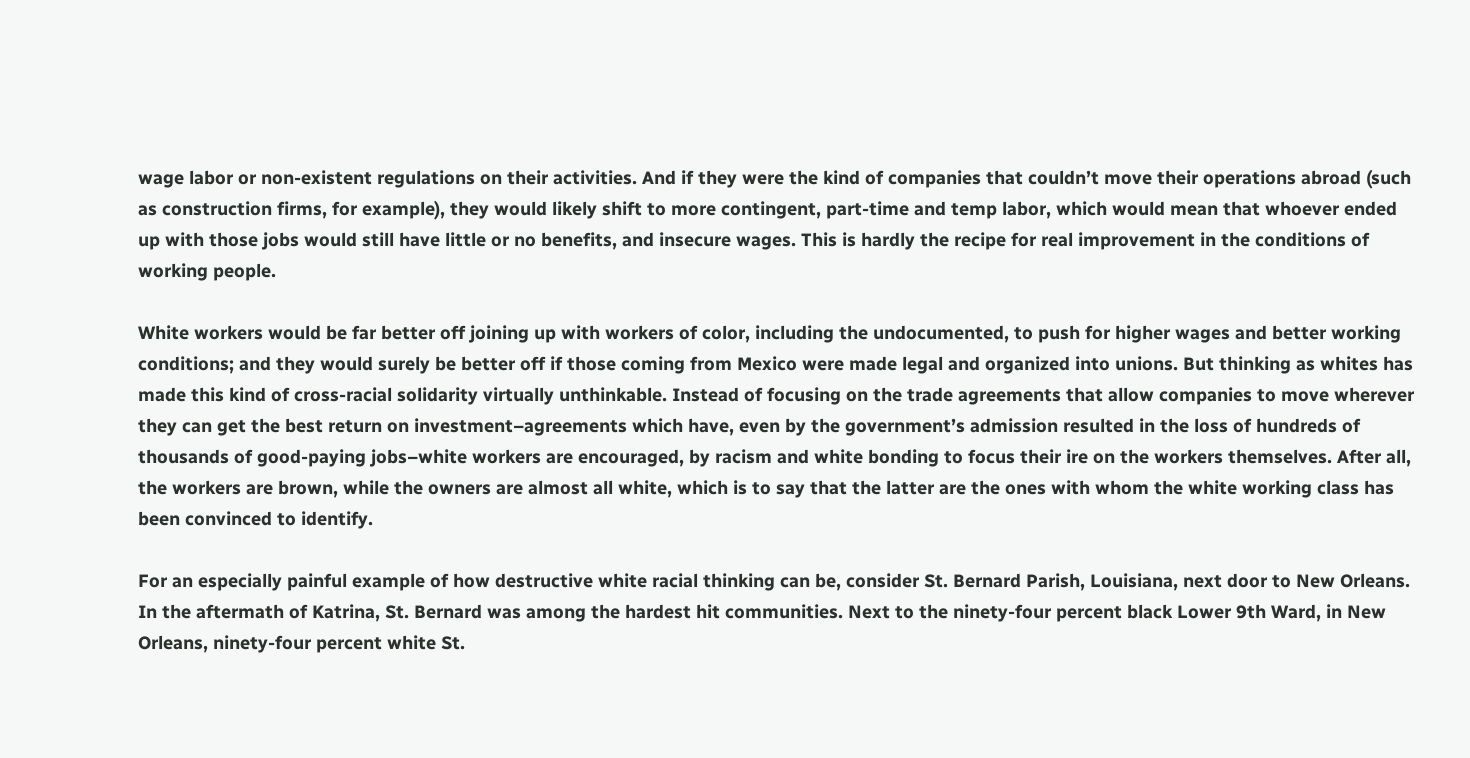wage labor or non-existent regulations on their activities. And if they were the kind of companies that couldn’t move their operations abroad (such as construction firms, for example), they would likely shift to more contingent, part-time and temp labor, which would mean that whoever ended up with those jobs would still have little or no benefits, and insecure wages. This is hardly the recipe for real improvement in the conditions of working people.

White workers would be far better off joining up with workers of color, including the undocumented, to push for higher wages and better working conditions; and they would surely be better off if those coming from Mexico were made legal and organized into unions. But thinking as whites has made this kind of cross-racial solidarity virtually unthinkable. Instead of focusing on the trade agreements that allow companies to move wherever they can get the best return on investment–agreements which have, even by the government’s admission resulted in the loss of hundreds of thousands of good-paying jobs–white workers are encouraged, by racism and white bonding to focus their ire on the workers themselves. After all, the workers are brown, while the owners are almost all white, which is to say that the latter are the ones with whom the white working class has been convinced to identify.

For an especially painful example of how destructive white racial thinking can be, consider St. Bernard Parish, Louisiana, next door to New Orleans. In the aftermath of Katrina, St. Bernard was among the hardest hit communities. Next to the ninety-four percent black Lower 9th Ward, in New Orleans, ninety-four percent white St.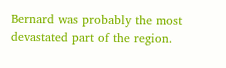Bernard was probably the most devastated part of the region.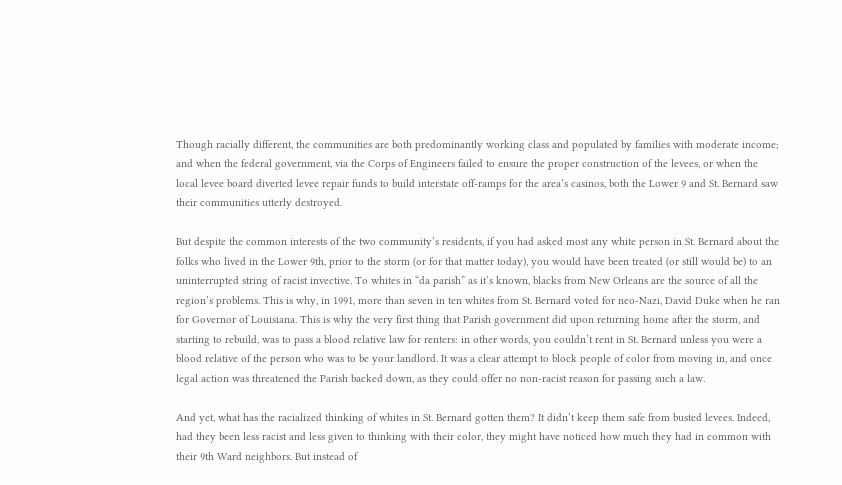Though racially different, the communities are both predominantly working class and populated by families with moderate income; and when the federal government, via the Corps of Engineers failed to ensure the proper construction of the levees, or when the local levee board diverted levee repair funds to build interstate off-ramps for the area’s casinos, both the Lower 9 and St. Bernard saw their communities utterly destroyed.

But despite the common interests of the two community’s residents, if you had asked most any white person in St. Bernard about the folks who lived in the Lower 9th, prior to the storm (or for that matter today), you would have been treated (or still would be) to an uninterrupted string of racist invective. To whites in “da parish” as it’s known, blacks from New Orleans are the source of all the region’s problems. This is why, in 1991, more than seven in ten whites from St. Bernard voted for neo-Nazi, David Duke when he ran for Governor of Louisiana. This is why the very first thing that Parish government did upon returning home after the storm, and starting to rebuild, was to pass a blood relative law for renters: in other words, you couldn’t rent in St. Bernard unless you were a blood relative of the person who was to be your landlord. It was a clear attempt to block people of color from moving in, and once legal action was threatened the Parish backed down, as they could offer no non-racist reason for passing such a law.

And yet, what has the racialized thinking of whites in St. Bernard gotten them? It didn’t keep them safe from busted levees. Indeed, had they been less racist and less given to thinking with their color, they might have noticed how much they had in common with their 9th Ward neighbors. But instead of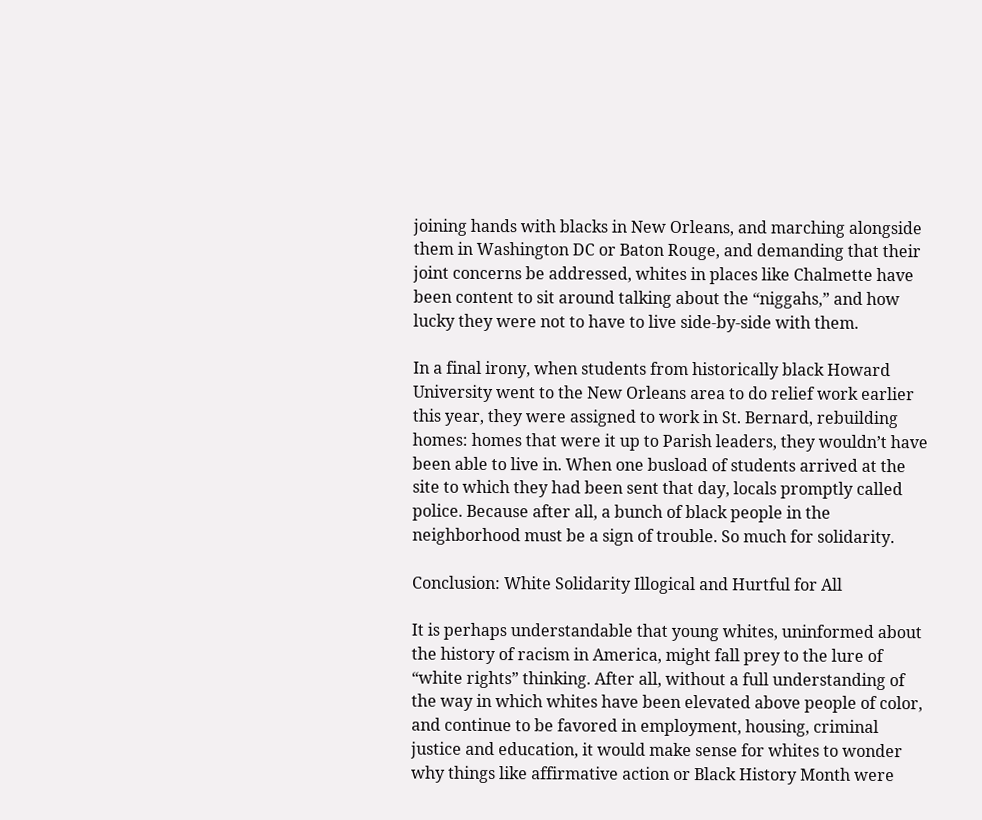joining hands with blacks in New Orleans, and marching alongside them in Washington DC or Baton Rouge, and demanding that their joint concerns be addressed, whites in places like Chalmette have been content to sit around talking about the “niggahs,” and how lucky they were not to have to live side-by-side with them.

In a final irony, when students from historically black Howard University went to the New Orleans area to do relief work earlier this year, they were assigned to work in St. Bernard, rebuilding homes: homes that were it up to Parish leaders, they wouldn’t have been able to live in. When one busload of students arrived at the site to which they had been sent that day, locals promptly called police. Because after all, a bunch of black people in the neighborhood must be a sign of trouble. So much for solidarity.

Conclusion: White Solidarity Illogical and Hurtful for All

It is perhaps understandable that young whites, uninformed about the history of racism in America, might fall prey to the lure of “white rights” thinking. After all, without a full understanding of the way in which whites have been elevated above people of color, and continue to be favored in employment, housing, criminal justice and education, it would make sense for whites to wonder why things like affirmative action or Black History Month were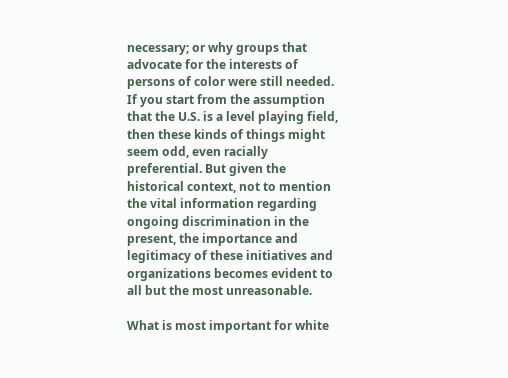necessary; or why groups that advocate for the interests of persons of color were still needed. If you start from the assumption that the U.S. is a level playing field, then these kinds of things might seem odd, even racially preferential. But given the historical context, not to mention the vital information regarding ongoing discrimination in the present, the importance and legitimacy of these initiatives and organizations becomes evident to all but the most unreasonable.

What is most important for white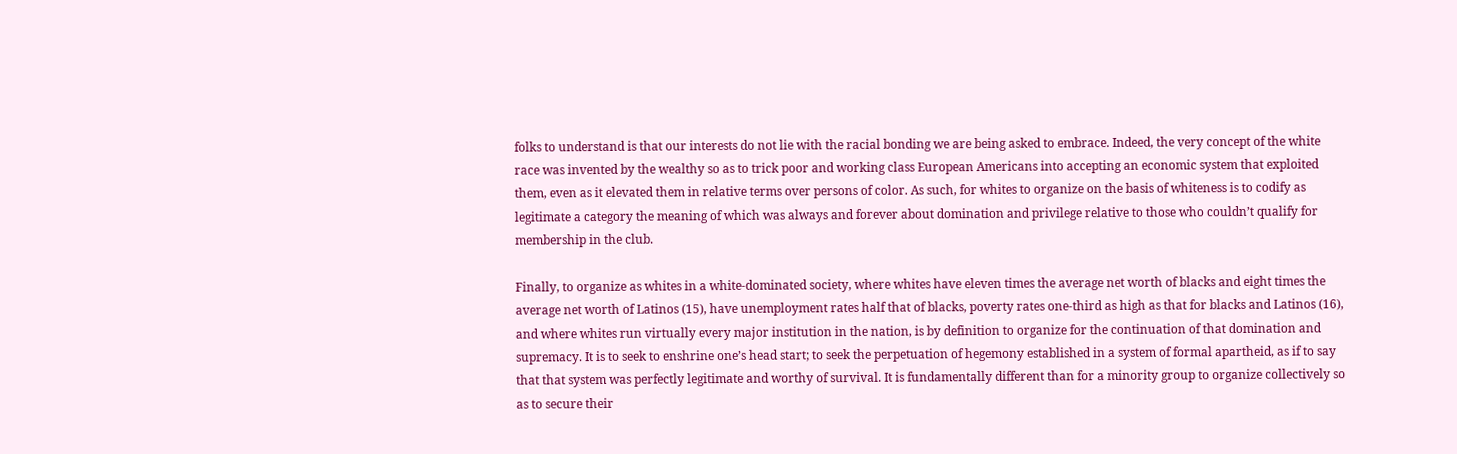folks to understand is that our interests do not lie with the racial bonding we are being asked to embrace. Indeed, the very concept of the white race was invented by the wealthy so as to trick poor and working class European Americans into accepting an economic system that exploited them, even as it elevated them in relative terms over persons of color. As such, for whites to organize on the basis of whiteness is to codify as legitimate a category the meaning of which was always and forever about domination and privilege relative to those who couldn’t qualify for membership in the club.

Finally, to organize as whites in a white-dominated society, where whites have eleven times the average net worth of blacks and eight times the average net worth of Latinos (15), have unemployment rates half that of blacks, poverty rates one-third as high as that for blacks and Latinos (16), and where whites run virtually every major institution in the nation, is by definition to organize for the continuation of that domination and supremacy. It is to seek to enshrine one’s head start; to seek the perpetuation of hegemony established in a system of formal apartheid, as if to say that that system was perfectly legitimate and worthy of survival. It is fundamentally different than for a minority group to organize collectively so as to secure their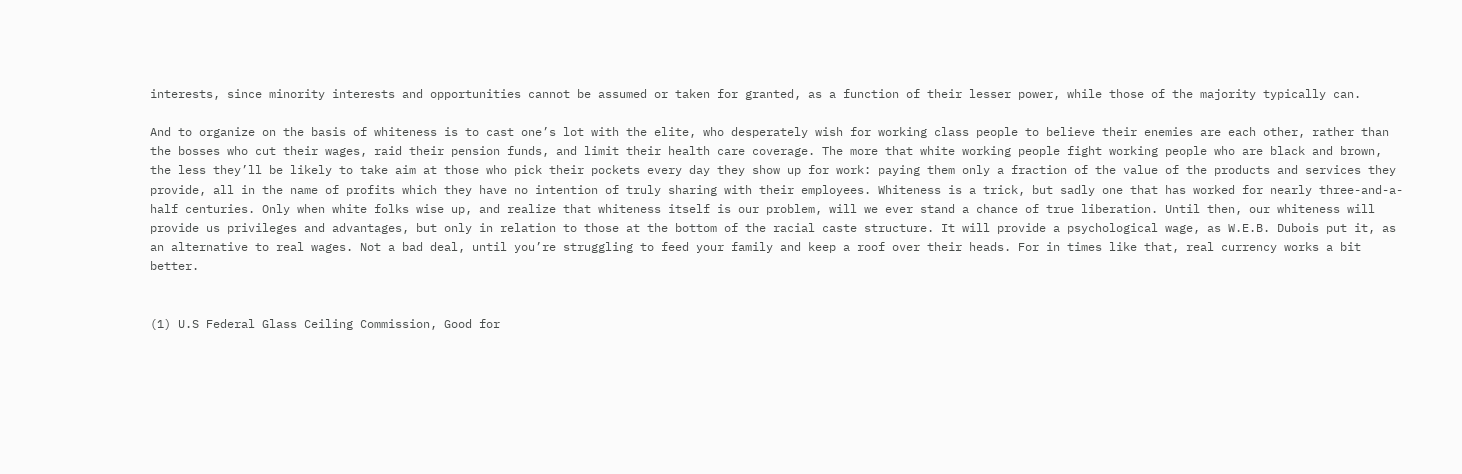interests, since minority interests and opportunities cannot be assumed or taken for granted, as a function of their lesser power, while those of the majority typically can.

And to organize on the basis of whiteness is to cast one’s lot with the elite, who desperately wish for working class people to believe their enemies are each other, rather than the bosses who cut their wages, raid their pension funds, and limit their health care coverage. The more that white working people fight working people who are black and brown, the less they’ll be likely to take aim at those who pick their pockets every day they show up for work: paying them only a fraction of the value of the products and services they provide, all in the name of profits which they have no intention of truly sharing with their employees. Whiteness is a trick, but sadly one that has worked for nearly three-and-a-half centuries. Only when white folks wise up, and realize that whiteness itself is our problem, will we ever stand a chance of true liberation. Until then, our whiteness will provide us privileges and advantages, but only in relation to those at the bottom of the racial caste structure. It will provide a psychological wage, as W.E.B. Dubois put it, as an alternative to real wages. Not a bad deal, until you’re struggling to feed your family and keep a roof over their heads. For in times like that, real currency works a bit better.


(1) U.S Federal Glass Ceiling Commission, Good for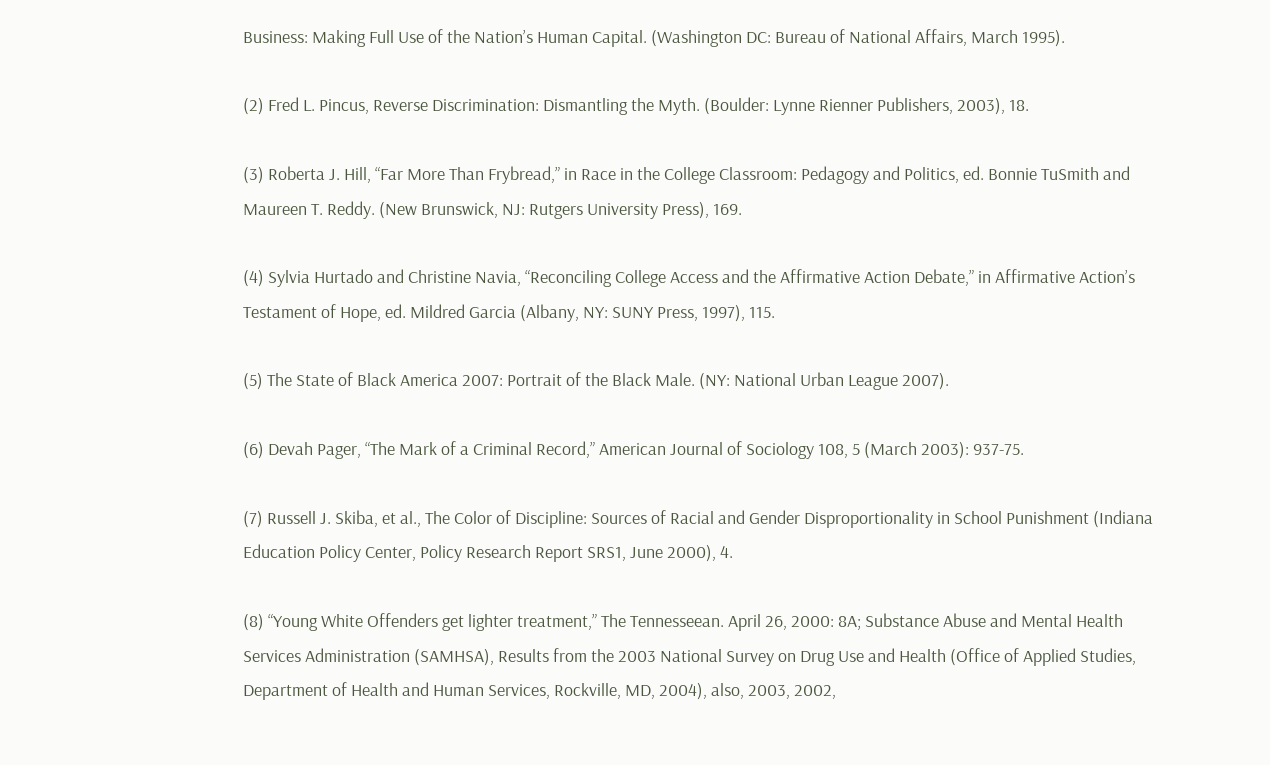Business: Making Full Use of the Nation’s Human Capital. (Washington DC: Bureau of National Affairs, March 1995).

(2) Fred L. Pincus, Reverse Discrimination: Dismantling the Myth. (Boulder: Lynne Rienner Publishers, 2003), 18.

(3) Roberta J. Hill, “Far More Than Frybread,” in Race in the College Classroom: Pedagogy and Politics, ed. Bonnie TuSmith and Maureen T. Reddy. (New Brunswick, NJ: Rutgers University Press), 169.

(4) Sylvia Hurtado and Christine Navia, “Reconciling College Access and the Affirmative Action Debate,” in Affirmative Action’s Testament of Hope, ed. Mildred Garcia (Albany, NY: SUNY Press, 1997), 115.

(5) The State of Black America 2007: Portrait of the Black Male. (NY: National Urban League 2007).

(6) Devah Pager, “The Mark of a Criminal Record,” American Journal of Sociology 108, 5 (March 2003): 937-75.

(7) Russell J. Skiba, et al., The Color of Discipline: Sources of Racial and Gender Disproportionality in School Punishment (Indiana Education Policy Center, Policy Research Report SRS1, June 2000), 4.

(8) “Young White Offenders get lighter treatment,” The Tennesseean. April 26, 2000: 8A; Substance Abuse and Mental Health Services Administration (SAMHSA), Results from the 2003 National Survey on Drug Use and Health (Office of Applied Studies, Department of Health and Human Services, Rockville, MD, 2004), also, 2003, 2002,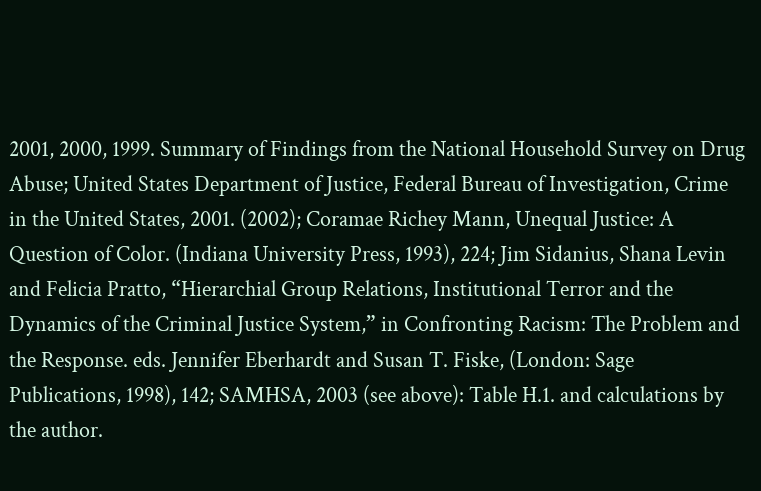2001, 2000, 1999. Summary of Findings from the National Household Survey on Drug Abuse; United States Department of Justice, Federal Bureau of Investigation, Crime in the United States, 2001. (2002); Coramae Richey Mann, Unequal Justice: A Question of Color. (Indiana University Press, 1993), 224; Jim Sidanius, Shana Levin and Felicia Pratto, “Hierarchial Group Relations, Institutional Terror and the Dynamics of the Criminal Justice System,” in Confronting Racism: The Problem and the Response. eds. Jennifer Eberhardt and Susan T. Fiske, (London: Sage Publications, 1998), 142; SAMHSA, 2003 (see above): Table H.1. and calculations by the author.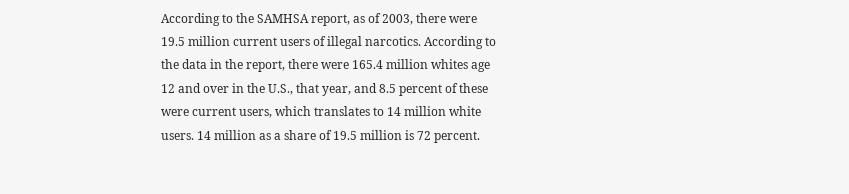According to the SAMHSA report, as of 2003, there were 19.5 million current users of illegal narcotics. According to the data in the report, there were 165.4 million whites age 12 and over in the U.S., that year, and 8.5 percent of these were current users, which translates to 14 million white users. 14 million as a share of 19.5 million is 72 percent.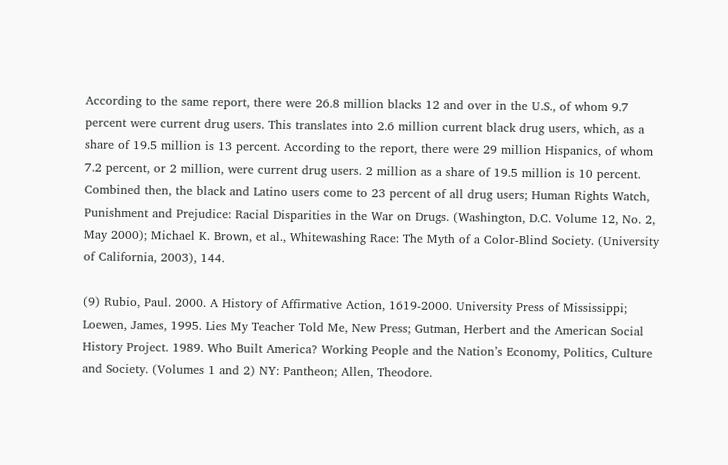According to the same report, there were 26.8 million blacks 12 and over in the U.S., of whom 9.7 percent were current drug users. This translates into 2.6 million current black drug users, which, as a share of 19.5 million is 13 percent. According to the report, there were 29 million Hispanics, of whom 7.2 percent, or 2 million, were current drug users. 2 million as a share of 19.5 million is 10 percent. Combined then, the black and Latino users come to 23 percent of all drug users; Human Rights Watch, Punishment and Prejudice: Racial Disparities in the War on Drugs. (Washington, D.C. Volume 12, No. 2, May 2000); Michael K. Brown, et al., Whitewashing Race: The Myth of a Color-Blind Society. (University of California, 2003), 144.

(9) Rubio, Paul. 2000. A History of Affirmative Action, 1619-2000. University Press of Mississippi; Loewen, James, 1995. Lies My Teacher Told Me, New Press; Gutman, Herbert and the American Social History Project. 1989. Who Built America? Working People and the Nation’s Economy, Politics, Culture and Society. (Volumes 1 and 2) NY: Pantheon; Allen, Theodore.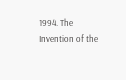1994. The Invention of the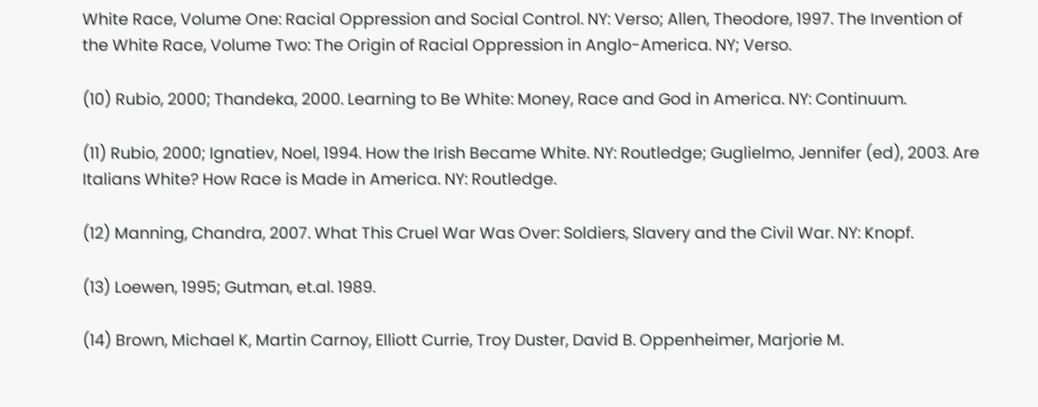White Race, Volume One: Racial Oppression and Social Control. NY: Verso; Allen, Theodore, 1997. The Invention of the White Race, Volume Two: The Origin of Racial Oppression in Anglo-America. NY; Verso.

(10) Rubio, 2000; Thandeka, 2000. Learning to Be White: Money, Race and God in America. NY: Continuum.

(11) Rubio, 2000; Ignatiev, Noel, 1994. How the Irish Became White. NY: Routledge; Guglielmo, Jennifer (ed), 2003. Are Italians White? How Race is Made in America. NY: Routledge.

(12) Manning, Chandra, 2007. What This Cruel War Was Over: Soldiers, Slavery and the Civil War. NY: Knopf.

(13) Loewen, 1995; Gutman, et.al. 1989.

(14) Brown, Michael K, Martin Carnoy, Elliott Currie, Troy Duster, David B. Oppenheimer, Marjorie M.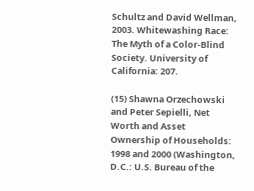Schultz and David Wellman, 2003. Whitewashing Race: The Myth of a Color-Blind Society. University of California: 207.

(15) Shawna Orzechowski and Peter Sepielli, Net Worth and Asset Ownership of Households: 1998 and 2000 (Washington, D.C.: U.S. Bureau of the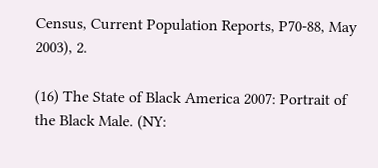Census, Current Population Reports, P70-88, May 2003), 2.

(16) The State of Black America 2007: Portrait of the Black Male. (NY: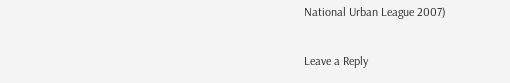National Urban League 2007)

Leave a Reply